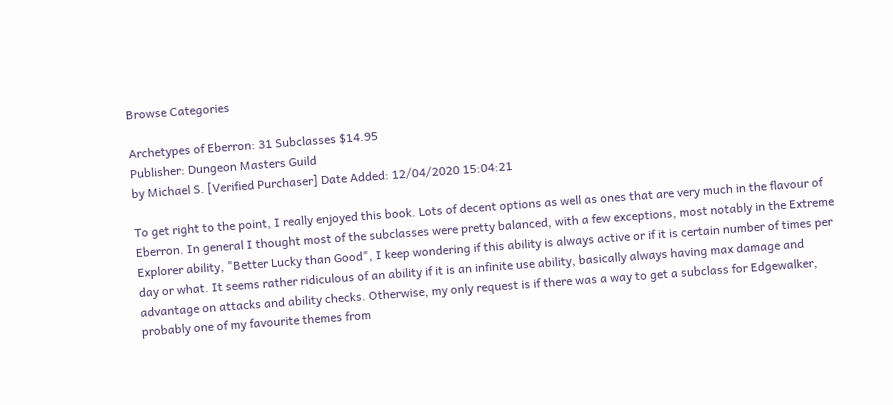Browse Categories

Archetypes of Eberron: 31 Subclasses $14.95
Publisher: Dungeon Masters Guild
by Michael S. [Verified Purchaser] Date Added: 12/04/2020 15:04:21

To get right to the point, I really enjoyed this book. Lots of decent options as well as ones that are very much in the flavour of Eberron. In general I thought most of the subclasses were pretty balanced, with a few exceptions, most notably in the Extreme Explorer ability, "Better Lucky than Good", I keep wondering if this ability is always active or if it is certain number of times per day or what. It seems rather ridiculous of an ability if it is an infinite use ability, basically always having max damage and advantage on attacks and ability checks. Otherwise, my only request is if there was a way to get a subclass for Edgewalker, probably one of my favourite themes from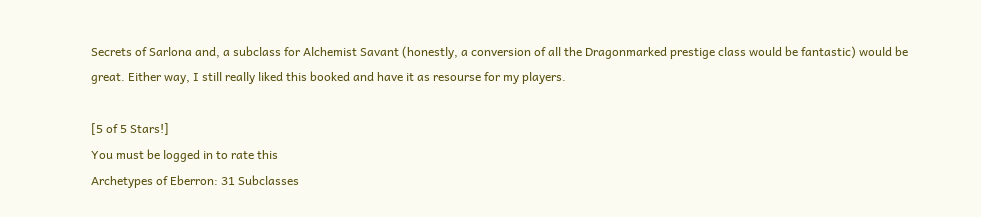Secrets of Sarlona and, a subclass for Alchemist Savant (honestly, a conversion of all the Dragonmarked prestige class would be fantastic) would be great. Either way, I still really liked this booked and have it as resourse for my players.

[5 of 5 Stars!]
You must be logged in to rate this
Archetypes of Eberron: 31 Subclasses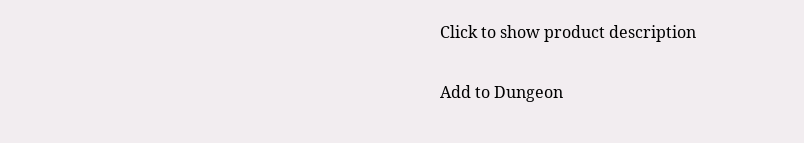Click to show product description

Add to Dungeon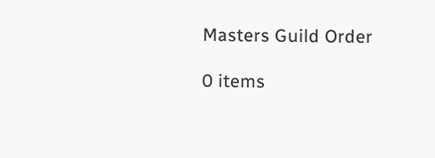Masters Guild Order

0 items